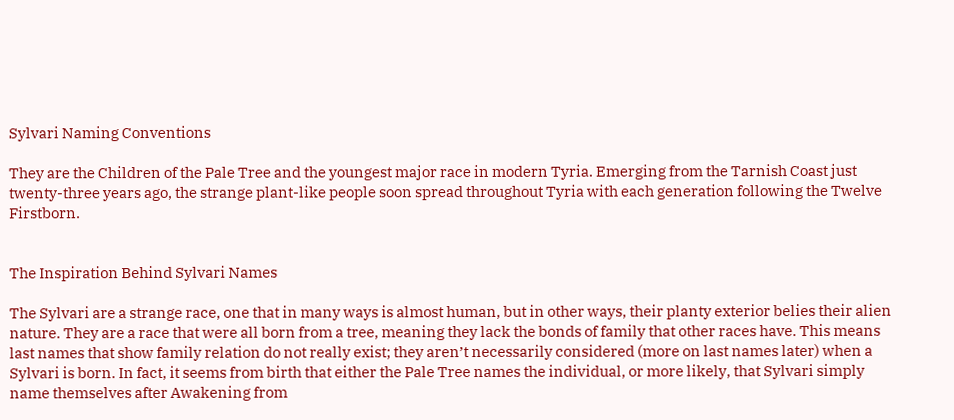Sylvari Naming Conventions

They are the Children of the Pale Tree and the youngest major race in modern Tyria. Emerging from the Tarnish Coast just twenty-three years ago, the strange plant-like people soon spread throughout Tyria with each generation following the Twelve Firstborn.


The Inspiration Behind Sylvari Names

The Sylvari are a strange race, one that in many ways is almost human, but in other ways, their planty exterior belies their alien nature. They are a race that were all born from a tree, meaning they lack the bonds of family that other races have. This means last names that show family relation do not really exist; they aren’t necessarily considered (more on last names later) when a Sylvari is born. In fact, it seems from birth that either the Pale Tree names the individual, or more likely, that Sylvari simply name themselves after Awakening from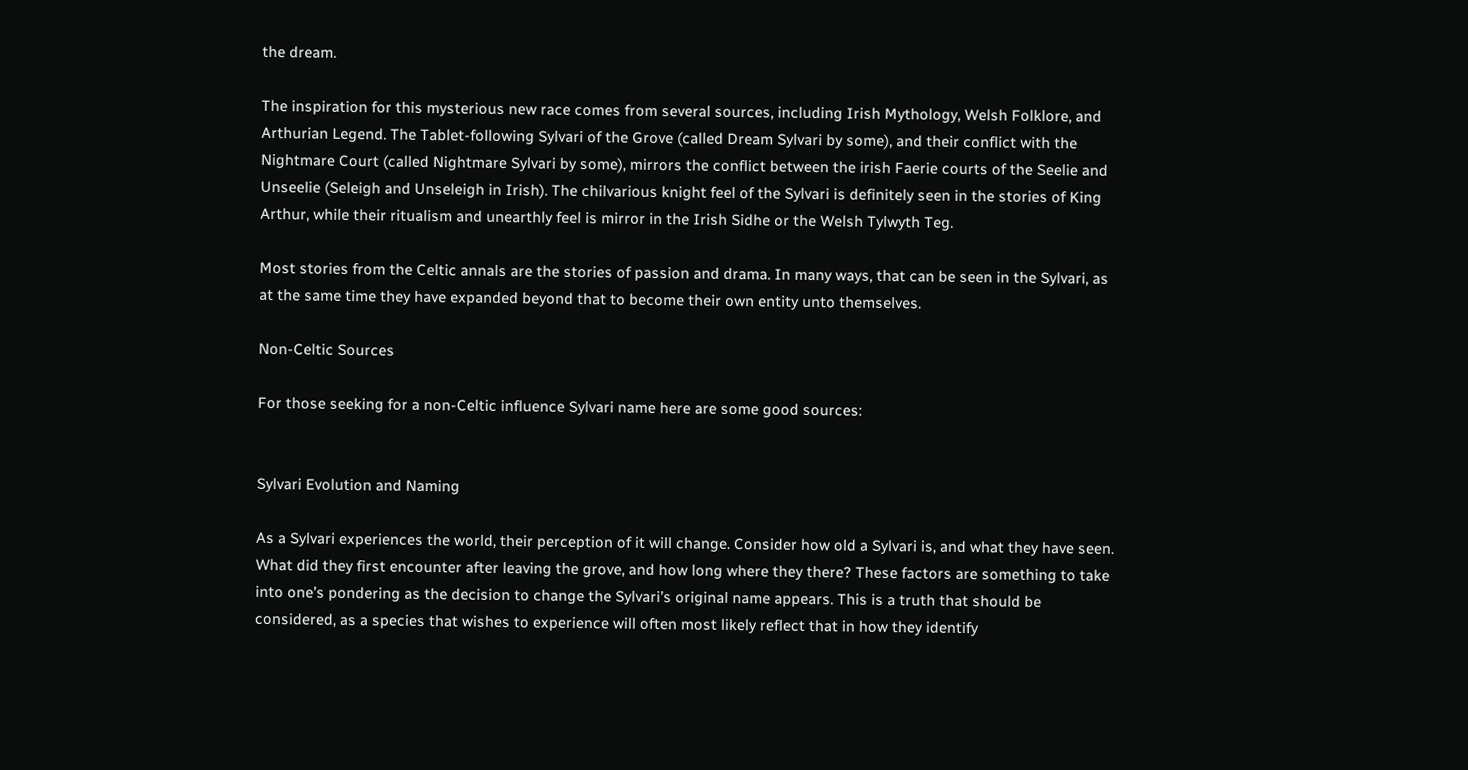the dream.

The inspiration for this mysterious new race comes from several sources, including Irish Mythology, Welsh Folklore, and Arthurian Legend. The Tablet-following Sylvari of the Grove (called Dream Sylvari by some), and their conflict with the Nightmare Court (called Nightmare Sylvari by some), mirrors the conflict between the irish Faerie courts of the Seelie and Unseelie (Seleigh and Unseleigh in Irish). The chilvarious knight feel of the Sylvari is definitely seen in the stories of King Arthur, while their ritualism and unearthly feel is mirror in the Irish Sidhe or the Welsh Tylwyth Teg.

Most stories from the Celtic annals are the stories of passion and drama. In many ways, that can be seen in the Sylvari, as at the same time they have expanded beyond that to become their own entity unto themselves.

Non-Celtic Sources

For those seeking for a non-Celtic influence Sylvari name here are some good sources:


Sylvari Evolution and Naming

As a Sylvari experiences the world, their perception of it will change. Consider how old a Sylvari is, and what they have seen. What did they first encounter after leaving the grove, and how long where they there? These factors are something to take into one’s pondering as the decision to change the Sylvari’s original name appears. This is a truth that should be considered, as a species that wishes to experience will often most likely reflect that in how they identify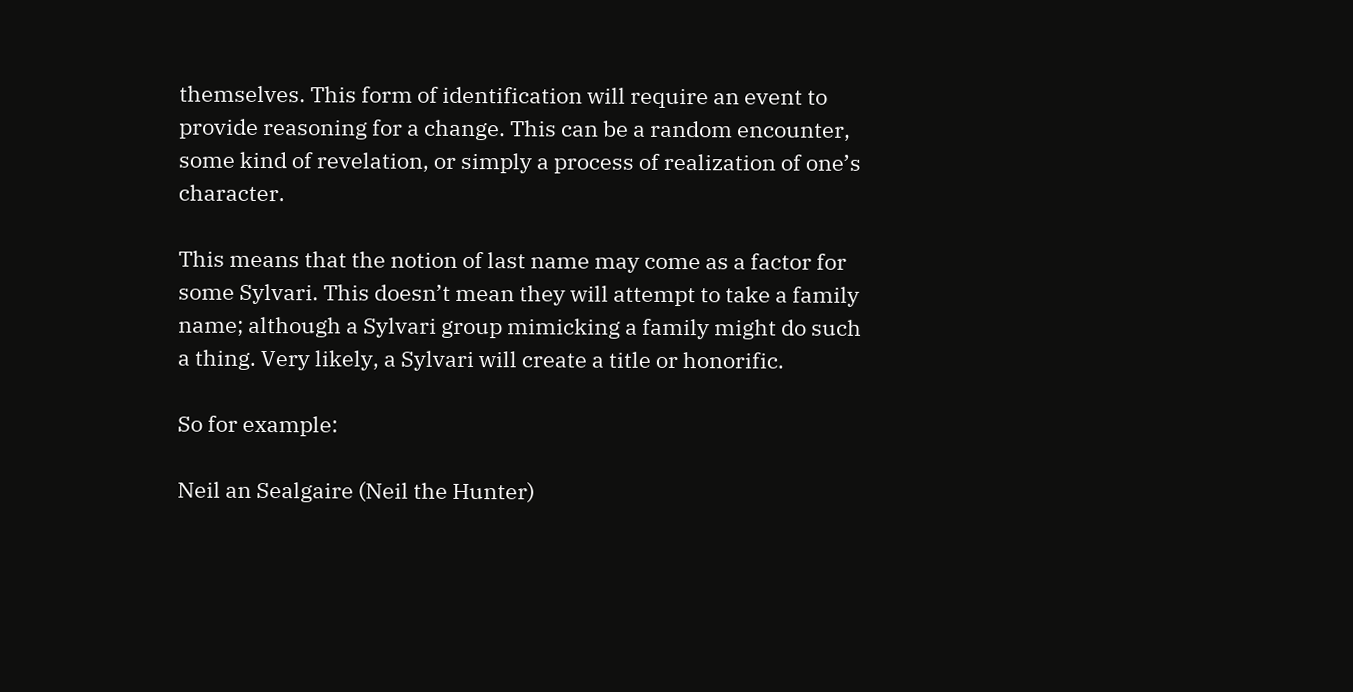themselves. This form of identification will require an event to provide reasoning for a change. This can be a random encounter, some kind of revelation, or simply a process of realization of one’s character.

This means that the notion of last name may come as a factor for some Sylvari. This doesn’t mean they will attempt to take a family name; although a Sylvari group mimicking a family might do such a thing. Very likely, a Sylvari will create a title or honorific.

So for example:

Neil an Sealgaire (Neil the Hunter)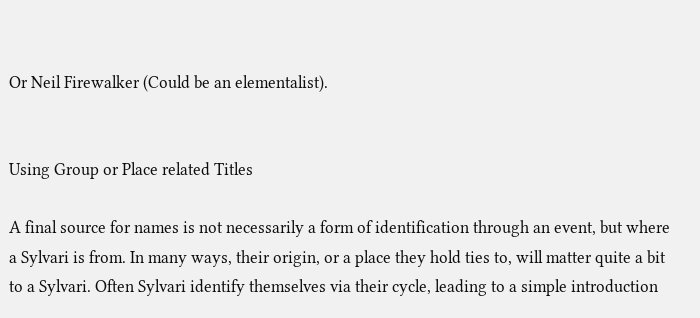Or Neil Firewalker (Could be an elementalist).


Using Group or Place related Titles

A final source for names is not necessarily a form of identification through an event, but where a Sylvari is from. In many ways, their origin, or a place they hold ties to, will matter quite a bit to a Sylvari. Often Sylvari identify themselves via their cycle, leading to a simple introduction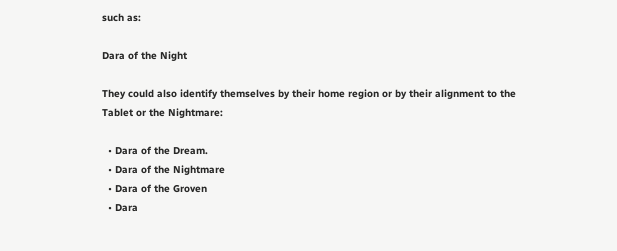such as:

Dara of the Night

They could also identify themselves by their home region or by their alignment to the Tablet or the Nightmare:

  • Dara of the Dream.
  • Dara of the Nightmare
  • Dara of the Groven
  • Dara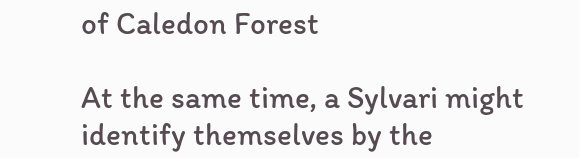of Caledon Forest

At the same time, a Sylvari might identify themselves by the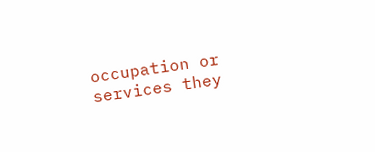occupation or services they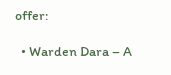offer:

  • Warden Dara – A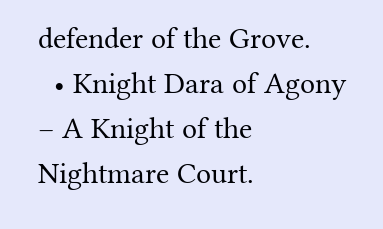defender of the Grove.
  • Knight Dara of Agony – A Knight of the Nightmare Court.